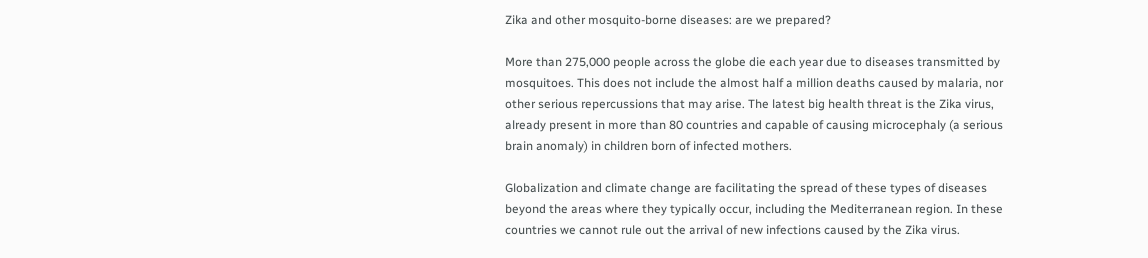Zika and other mosquito-borne diseases: are we prepared?

More than 275,000 people across the globe die each year due to diseases transmitted by mosquitoes. This does not include the almost half a million deaths caused by malaria, nor other serious repercussions that may arise. The latest big health threat is the Zika virus, already present in more than 80 countries and capable of causing microcephaly (a serious brain anomaly) in children born of infected mothers.

Globalization and climate change are facilitating the spread of these types of diseases beyond the areas where they typically occur, including the Mediterranean region. In these countries we cannot rule out the arrival of new infections caused by the Zika virus.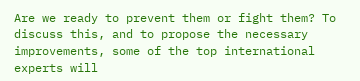Are we ready to prevent them or fight them? To discuss this, and to propose the necessary improvements, some of the top international experts will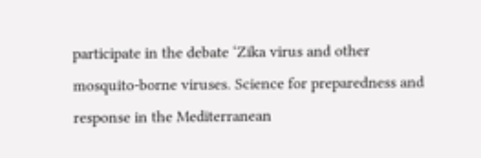participate in the debate ‘Zika virus and other mosquito-borne viruses. Science for preparedness and response in the Mediterranean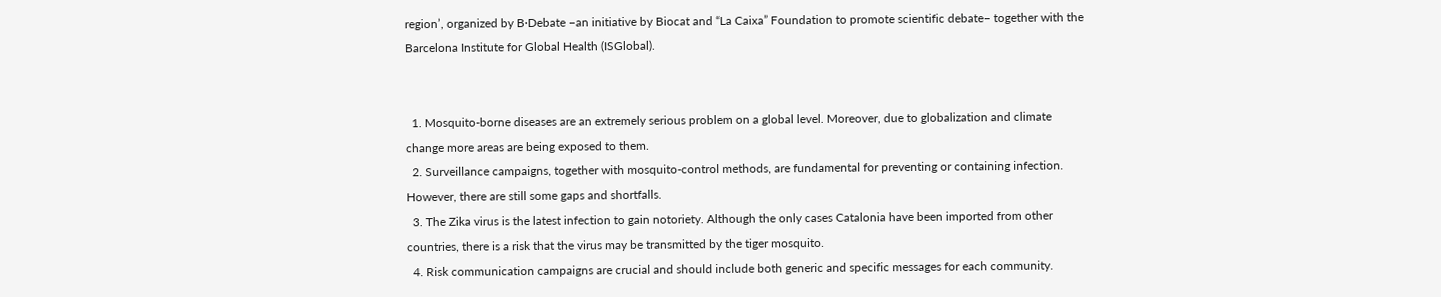region’, organized by B·Debate −an initiative by Biocat and “La Caixa” Foundation to promote scientific debate− together with the Barcelona Institute for Global Health (ISGlobal).


  1. Mosquito-borne diseases are an extremely serious problem on a global level. Moreover, due to globalization and climate change more areas are being exposed to them.
  2. Surveillance campaigns, together with mosquito-control methods, are fundamental for preventing or containing infection. However, there are still some gaps and shortfalls.
  3. The Zika virus is the latest infection to gain notoriety. Although the only cases Catalonia have been imported from other countries, there is a risk that the virus may be transmitted by the tiger mosquito.
  4. Risk communication campaigns are crucial and should include both generic and specific messages for each community.